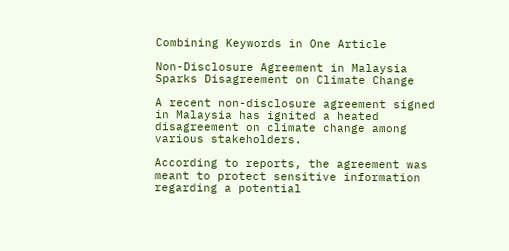Combining Keywords in One Article

Non-Disclosure Agreement in Malaysia Sparks Disagreement on Climate Change

A recent non-disclosure agreement signed in Malaysia has ignited a heated disagreement on climate change among various stakeholders.

According to reports, the agreement was meant to protect sensitive information regarding a potential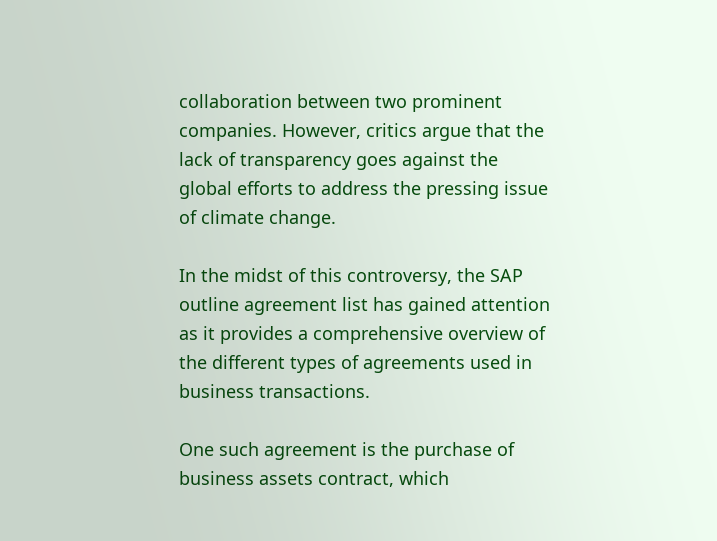collaboration between two prominent companies. However, critics argue that the lack of transparency goes against the global efforts to address the pressing issue of climate change.

In the midst of this controversy, the SAP outline agreement list has gained attention as it provides a comprehensive overview of the different types of agreements used in business transactions.

One such agreement is the purchase of business assets contract, which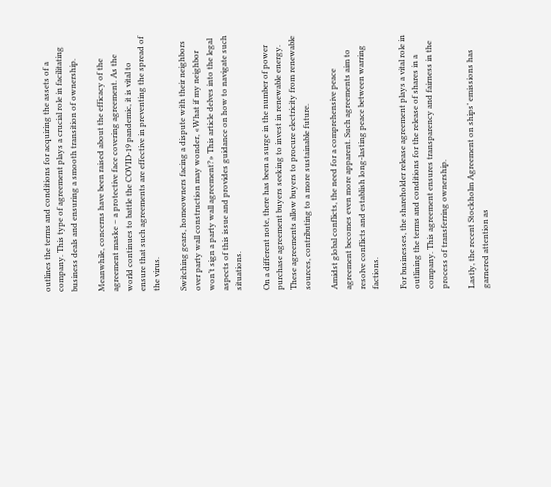outlines the terms and conditions for acquiring the assets of a company. This type of agreement plays a crucial role in facilitating business deals and ensuring a smooth transition of ownership.

Meanwhile, concerns have been raised about the efficacy of the agreement maske – a protective face covering agreement. As the world continues to battle the COVID-19 pandemic, it is vital to ensure that such agreements are effective in preventing the spread of the virus.

Switching gears, homeowners facing a dispute with their neighbors over party wall construction may wonder, «What if my neighbor won’t sign a party wall agreement?» This article delves into the legal aspects of this issue and provides guidance on how to navigate such situations.

On a different note, there has been a surge in the number of power purchase agreement buyers seeking to invest in renewable energy. These agreements allow buyers to procure electricity from renewable sources, contributing to a more sustainable future.

Amidst global conflicts, the need for a comprehensive peace agreement becomes even more apparent. Such agreements aim to resolve conflicts and establish long-lasting peace between warring factions.

For businesses, the shareholder release agreement plays a vital role in outlining the terms and conditions for the release of shares in a company. This agreement ensures transparency and fairness in the process of transferring ownership.

Lastly, the recent Stockholm Agreement on ships’ emissions has garnered attention as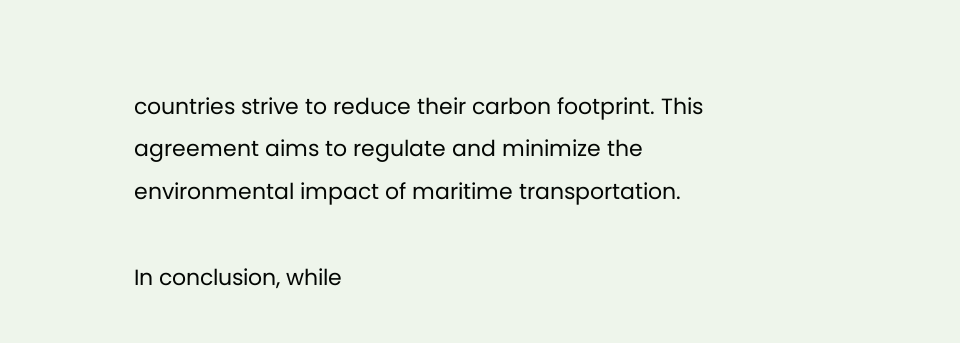countries strive to reduce their carbon footprint. This agreement aims to regulate and minimize the environmental impact of maritime transportation.

In conclusion, while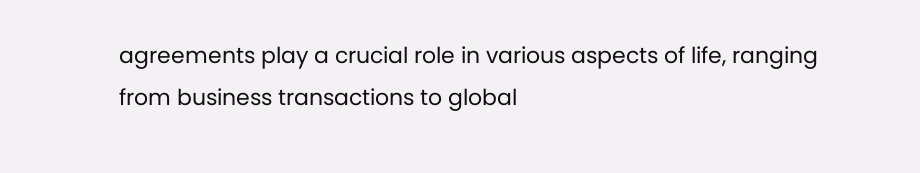agreements play a crucial role in various aspects of life, ranging from business transactions to global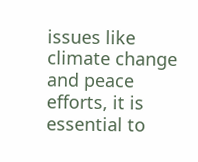issues like climate change and peace efforts, it is essential to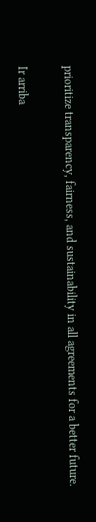prioritize transparency, fairness, and sustainability in all agreements for a better future.

Ir arriba